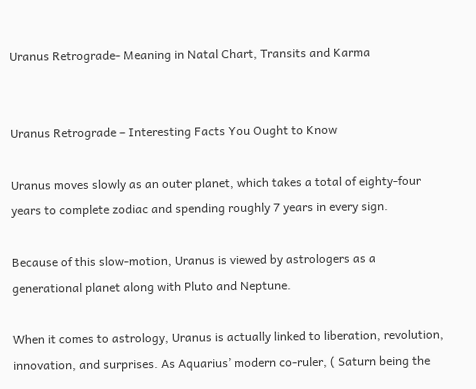Uranus Retrograde- Meaning in Natal Chart, Transits and Karma


Uranus Retrograde – Interesting Facts You Ought to Know

Uranus moves slowly as an outer planet, which takes a total of eighty-four years to complete zodiac and spending roughly 7 years in every sign.

Because of this slow-motion, Uranus is viewed by astrologers as a generational planet along with Pluto and Neptune.

When it comes to astrology, Uranus is actually linked to liberation, revolution, innovation, and surprises. As Aquarius’ modern co-ruler, ( Saturn being the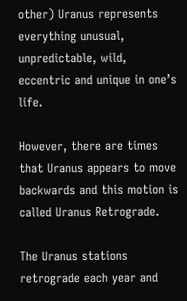other) Uranus represents everything unusual, unpredictable, wild,  eccentric and unique in one’s life.

However, there are times that Uranus appears to move backwards and this motion is called Uranus Retrograde.

The Uranus stations retrograde each year and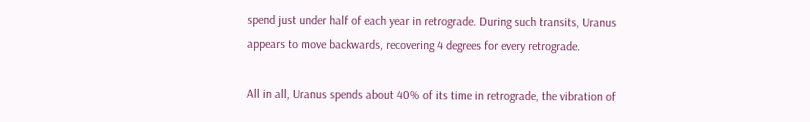spend just under half of each year in retrograde. During such transits, Uranus appears to move backwards, recovering 4 degrees for every retrograde.

All in all, Uranus spends about 40% of its time in retrograde, the vibration of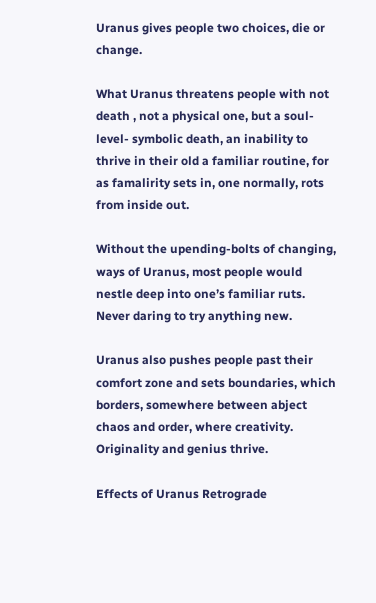Uranus gives people two choices, die or change.

What Uranus threatens people with not death , not a physical one, but a soul-level- symbolic death, an inability to thrive in their old a familiar routine, for as famalirity sets in, one normally, rots from inside out.

Without the upending-bolts of changing,  ways of Uranus, most people would nestle deep into one’s familiar ruts. Never daring to try anything new.

Uranus also pushes people past their comfort zone and sets boundaries, which borders, somewhere between abject chaos and order, where creativity. Originality and genius thrive.

Effects of Uranus Retrograde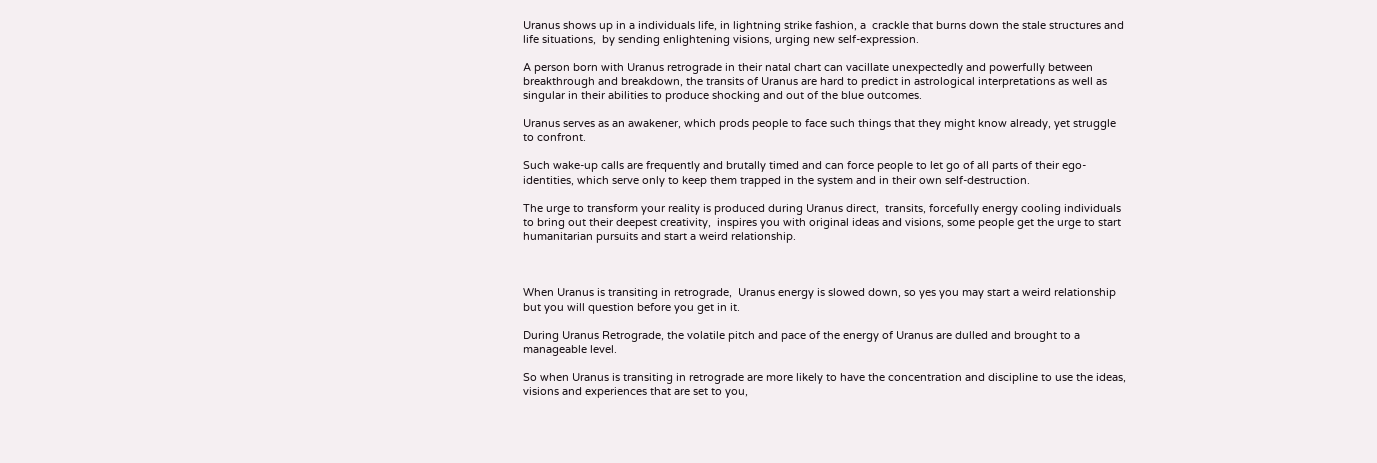Uranus shows up in a individuals life, in lightning strike fashion, a  crackle that burns down the stale structures and life situations,  by sending enlightening visions, urging new self-expression.

A person born with Uranus retrograde in their natal chart can vacillate unexpectedly and powerfully between breakthrough and breakdown, the transits of Uranus are hard to predict in astrological interpretations as well as singular in their abilities to produce shocking and out of the blue outcomes.

Uranus serves as an awakener, which prods people to face such things that they might know already, yet struggle to confront.

Such wake-up calls are frequently and brutally timed and can force people to let go of all parts of their ego-identities, which serve only to keep them trapped in the system and in their own self-destruction.

The urge to transform your reality is produced during Uranus direct,  transits, forcefully energy cooling individuals to bring out their deepest creativity,  inspires you with original ideas and visions, some people get the urge to start humanitarian pursuits and start a weird relationship.



When Uranus is transiting in retrograde,  Uranus energy is slowed down, so yes you may start a weird relationship but you will question before you get in it.

During Uranus Retrograde, the volatile pitch and pace of the energy of Uranus are dulled and brought to a manageable level.

So when Uranus is transiting in retrograde are more likely to have the concentration and discipline to use the ideas, visions and experiences that are set to you,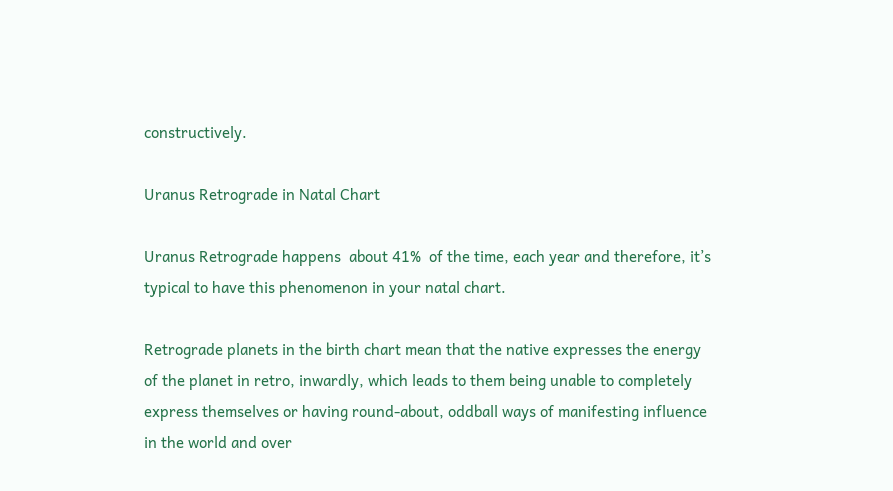constructively.

Uranus Retrograde in Natal Chart

Uranus Retrograde happens  about 41%  of the time, each year and therefore, it’s typical to have this phenomenon in your natal chart.

Retrograde planets in the birth chart mean that the native expresses the energy of the planet in retro, inwardly, which leads to them being unable to completely express themselves or having round-about, oddball ways of manifesting influence in the world and over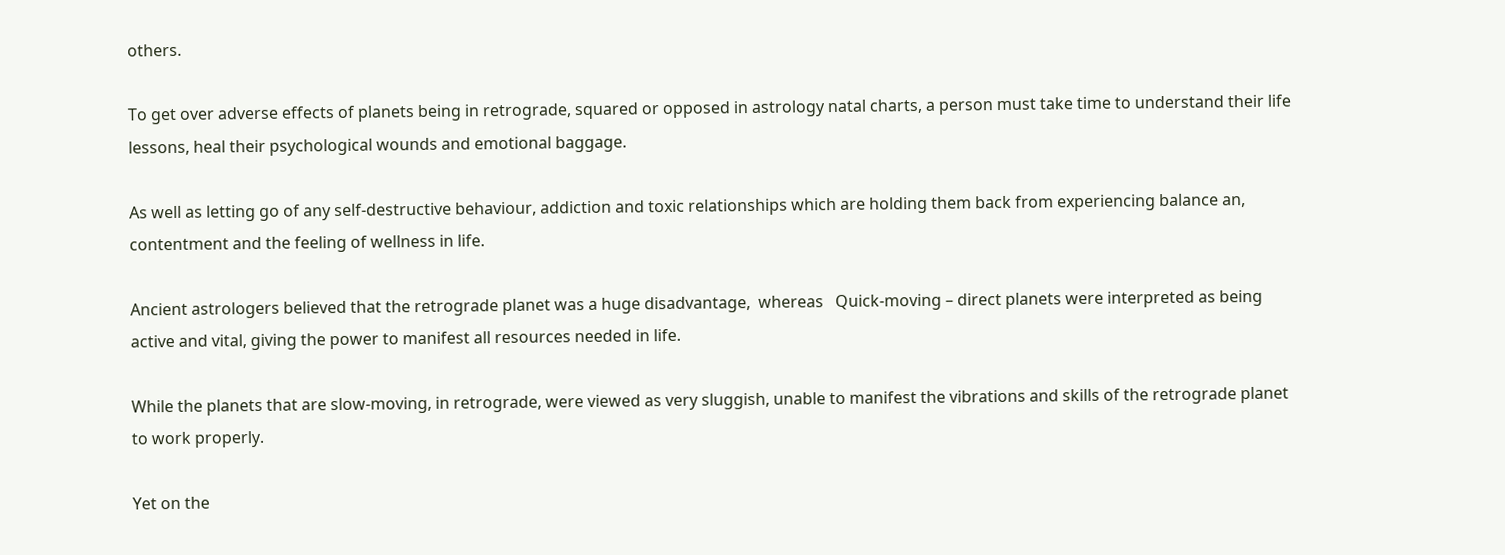others.

To get over adverse effects of planets being in retrograde, squared or opposed in astrology natal charts, a person must take time to understand their life lessons, heal their psychological wounds and emotional baggage.

As well as letting go of any self-destructive behaviour, addiction and toxic relationships which are holding them back from experiencing balance an, contentment and the feeling of wellness in life.

Ancient astrologers believed that the retrograde planet was a huge disadvantage,  whereas   Quick-moving – direct planets were interpreted as being active and vital, giving the power to manifest all resources needed in life.

While the planets that are slow-moving, in retrograde, were viewed as very sluggish, unable to manifest the vibrations and skills of the retrograde planet to work properly.

Yet on the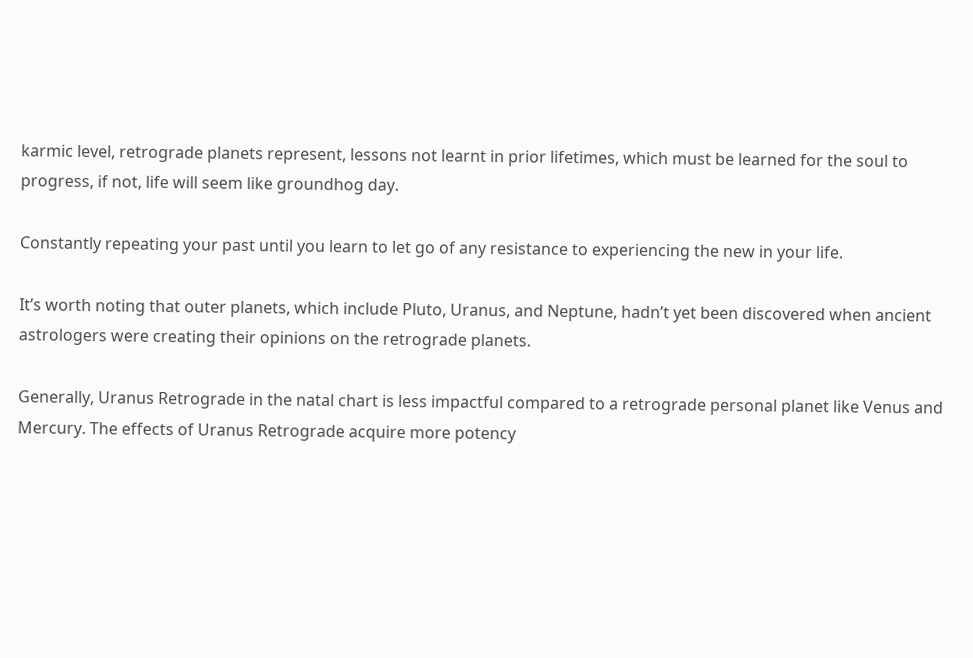karmic level, retrograde planets represent, lessons not learnt in prior lifetimes, which must be learned for the soul to progress, if not, life will seem like groundhog day.

Constantly repeating your past until you learn to let go of any resistance to experiencing the new in your life.

It’s worth noting that outer planets, which include Pluto, Uranus, and Neptune, hadn’t yet been discovered when ancient astrologers were creating their opinions on the retrograde planets.

Generally, Uranus Retrograde in the natal chart is less impactful compared to a retrograde personal planet like Venus and Mercury. The effects of Uranus Retrograde acquire more potency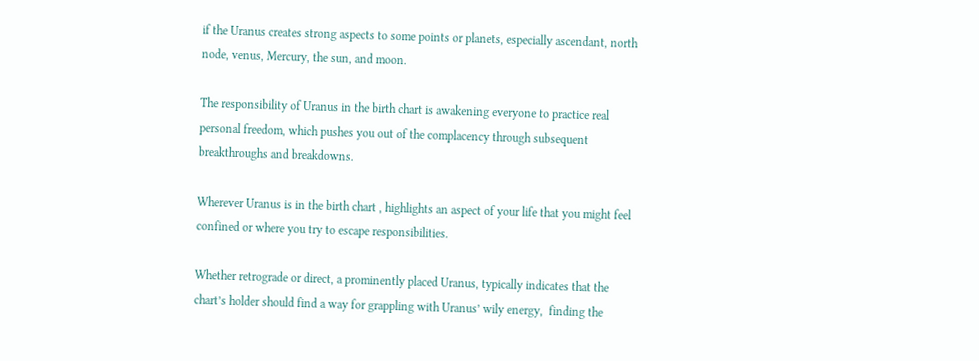if the Uranus creates strong aspects to some points or planets, especially ascendant, north node, venus, Mercury, the sun, and moon.

The responsibility of Uranus in the birth chart is awakening everyone to practice real personal freedom, which pushes you out of the complacency through subsequent breakthroughs and breakdowns.

Wherever Uranus is in the birth chart , highlights an aspect of your life that you might feel confined or where you try to escape responsibilities.

Whether retrograde or direct, a prominently placed Uranus, typically indicates that the chart’s holder should find a way for grappling with Uranus’ wily energy,  finding the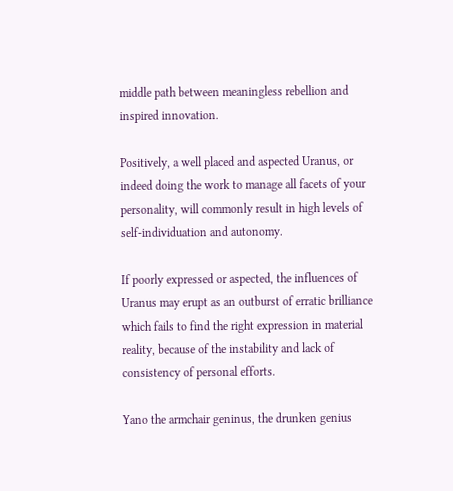middle path between meaningless rebellion and inspired innovation.

Positively, a well placed and aspected Uranus, or indeed doing the work to manage all facets of your personality, will commonly result in high levels of self-individuation and autonomy.

If poorly expressed or aspected, the influences of Uranus may erupt as an outburst of erratic brilliance which fails to find the right expression in material reality, because of the instability and lack of consistency of personal efforts.

Yano the armchair geninus, the drunken genius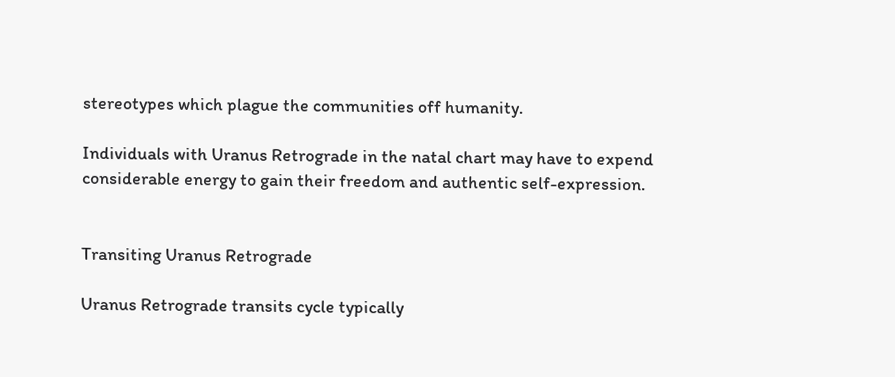stereotypes which plague the communities off humanity.

Individuals with Uranus Retrograde in the natal chart may have to expend considerable energy to gain their freedom and authentic self-expression.


Transiting Uranus Retrograde

Uranus Retrograde transits cycle typically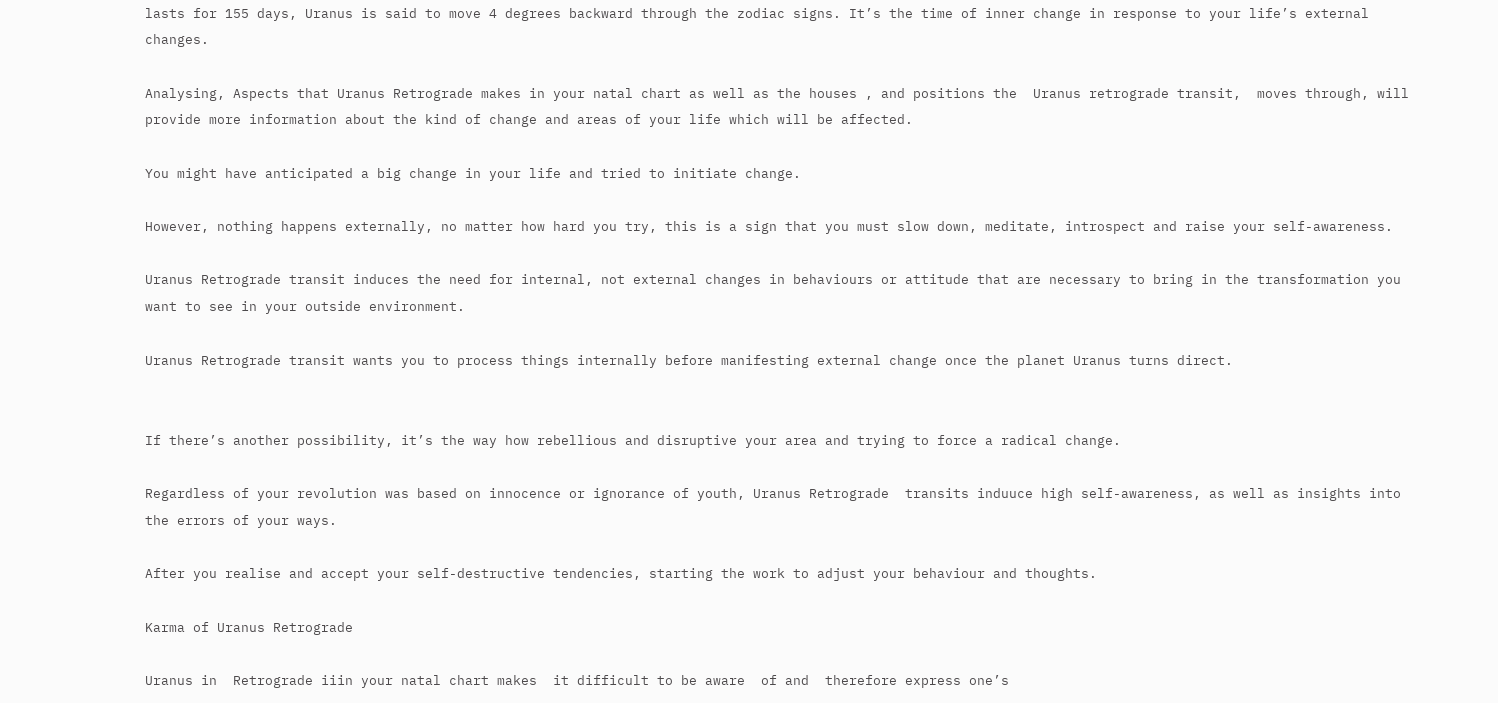lasts for 155 days, Uranus is said to move 4 degrees backward through the zodiac signs. It’s the time of inner change in response to your life’s external changes.

Analysing, Aspects that Uranus Retrograde makes in your natal chart as well as the houses , and positions the  Uranus retrograde transit,  moves through, will provide more information about the kind of change and areas of your life which will be affected.

You might have anticipated a big change in your life and tried to initiate change.

However, nothing happens externally, no matter how hard you try, this is a sign that you must slow down, meditate, introspect and raise your self-awareness.

Uranus Retrograde transit induces the need for internal, not external changes in behaviours or attitude that are necessary to bring in the transformation you want to see in your outside environment.

Uranus Retrograde transit wants you to process things internally before manifesting external change once the planet Uranus turns direct.


If there’s another possibility, it’s the way how rebellious and disruptive your area and trying to force a radical change.

Regardless of your revolution was based on innocence or ignorance of youth, Uranus Retrograde  transits induuce high self-awareness, as well as insights into the errors of your ways.

After you realise and accept your self-destructive tendencies, starting the work to adjust your behaviour and thoughts.

Karma of Uranus Retrograde

Uranus in  Retrograde iiin your natal chart makes  it difficult to be aware  of and  therefore express one’s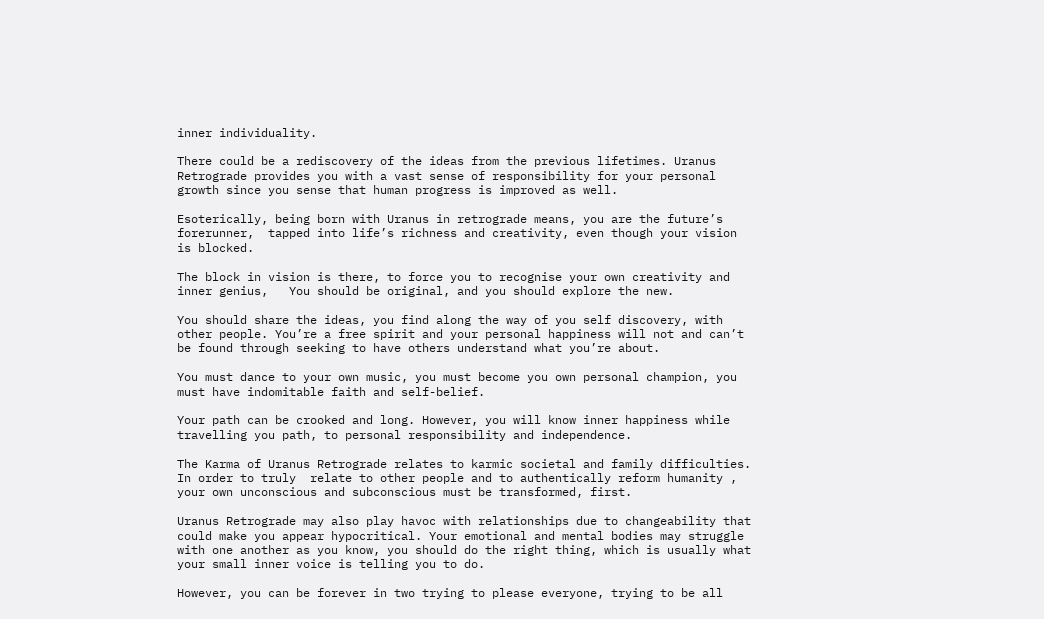inner individuality.

There could be a rediscovery of the ideas from the previous lifetimes. Uranus Retrograde provides you with a vast sense of responsibility for your personal growth since you sense that human progress is improved as well.

Esoterically, being born with Uranus in retrograde means, you are the future’s forerunner,  tapped into life’s richness and creativity, even though your vision is blocked.

The block in vision is there, to force you to recognise your own creativity and inner genius,   You should be original, and you should explore the new.

You should share the ideas, you find along the way of you self discovery, with other people. You’re a free spirit and your personal happiness will not and can’t be found through seeking to have others understand what you’re about.

You must dance to your own music, you must become you own personal champion, you must have indomitable faith and self-belief.

Your path can be crooked and long. However, you will know inner happiness while travelling you path, to personal responsibility and independence.

The Karma of Uranus Retrograde relates to karmic societal and family difficulties. In order to truly  relate to other people and to authentically reform humanity , your own unconscious and subconscious must be transformed, first.

Uranus Retrograde may also play havoc with relationships due to changeability that could make you appear hypocritical. Your emotional and mental bodies may struggle with one another as you know, you should do the right thing, which is usually what your small inner voice is telling you to do.

However, you can be forever in two trying to please everyone, trying to be all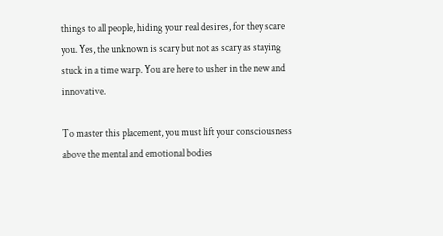things to all people, hiding your real desires, for they scare you. Yes, the unknown is scary but not as scary as staying stuck in a time warp. You are here to usher in the new and innovative.

To master this placement, you must lift your consciousness above the mental and emotional bodies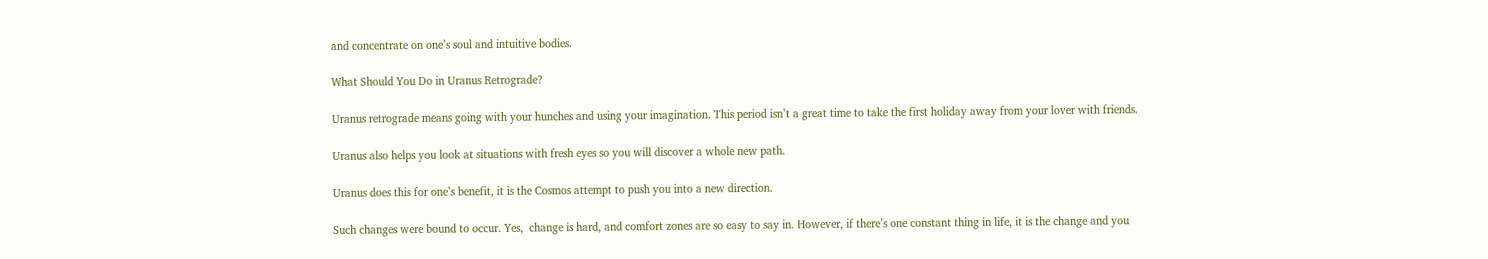and concentrate on one’s soul and intuitive bodies.

What Should You Do in Uranus Retrograde?

Uranus retrograde means going with your hunches and using your imagination. This period isn’t a great time to take the first holiday away from your lover with friends.

Uranus also helps you look at situations with fresh eyes so you will discover a whole new path.

Uranus does this for one’s benefit, it is the Cosmos attempt to push you into a new direction.

Such changes were bound to occur. Yes,  change is hard, and comfort zones are so easy to say in. However, if there’s one constant thing in life, it is the change and you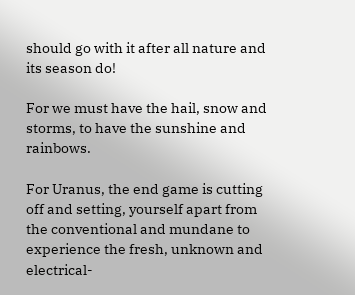should go with it after all nature and its season do!

For we must have the hail, snow and storms, to have the sunshine and rainbows.

For Uranus, the end game is cutting off and setting, yourself apart from the conventional and mundane to experience the fresh, unknown and electrical-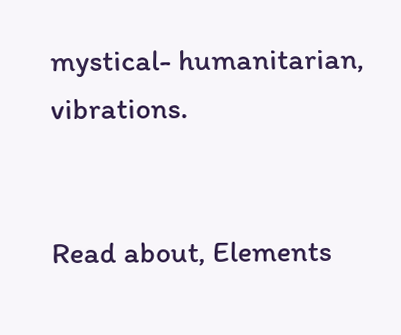mystical- humanitarian, vibrations.


Read about, Elements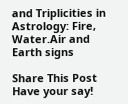and Triplicities in Astrology: Fire, Water.Air and Earth signs

Share This Post
Have your say!